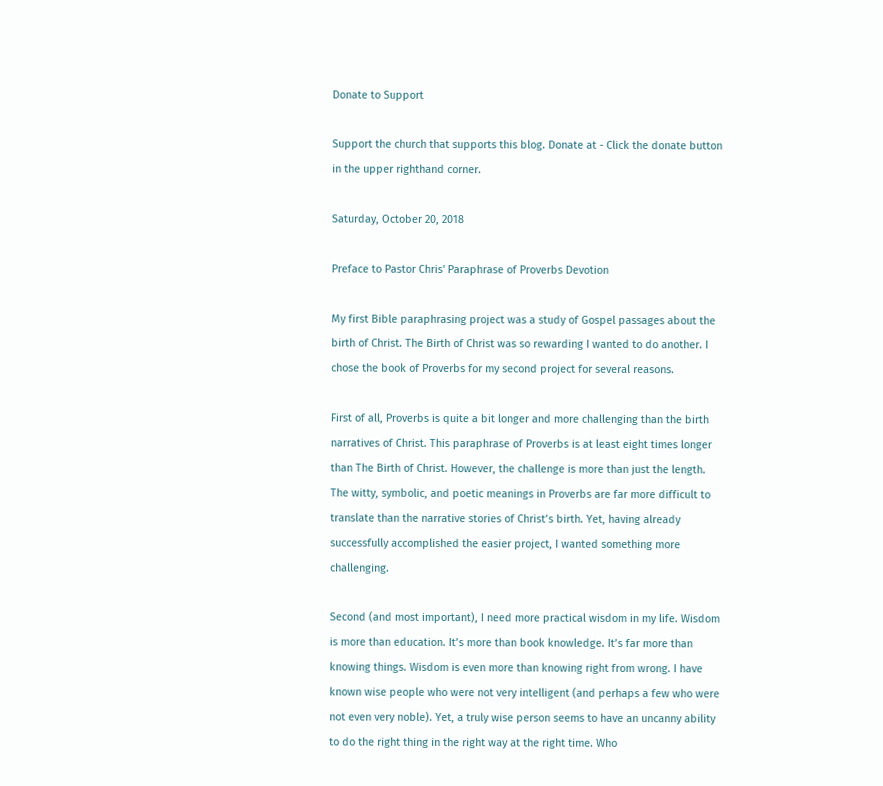Donate to Support

Support the church that supports this blog. Donate at - Click the donate button in the upper righthand corner.

Saturday, October 20, 2018

Preface to Pastor Chris' Paraphrase of Proverbs Devotion

My first Bible paraphrasing project was a study of Gospel passages about the birth of Christ. The Birth of Christ was so rewarding I wanted to do another. I chose the book of Proverbs for my second project for several reasons.

First of all, Proverbs is quite a bit longer and more challenging than the birth narratives of Christ. This paraphrase of Proverbs is at least eight times longer than The Birth of Christ. However, the challenge is more than just the length. The witty, symbolic, and poetic meanings in Proverbs are far more difficult to translate than the narrative stories of Christ’s birth. Yet, having already successfully accomplished the easier project, I wanted something more challenging.

Second (and most important), I need more practical wisdom in my life. Wisdom is more than education. It’s more than book knowledge. It’s far more than knowing things. Wisdom is even more than knowing right from wrong. I have known wise people who were not very intelligent (and perhaps a few who were not even very noble). Yet, a truly wise person seems to have an uncanny ability to do the right thing in the right way at the right time. Who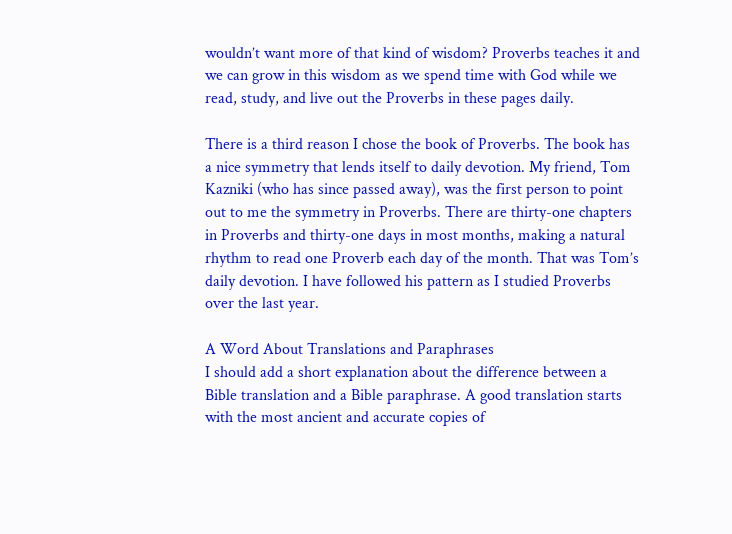wouldn’t want more of that kind of wisdom? Proverbs teaches it and we can grow in this wisdom as we spend time with God while we read, study, and live out the Proverbs in these pages daily.

There is a third reason I chose the book of Proverbs. The book has a nice symmetry that lends itself to daily devotion. My friend, Tom Kazniki (who has since passed away), was the first person to point out to me the symmetry in Proverbs. There are thirty-one chapters in Proverbs and thirty-one days in most months, making a natural rhythm to read one Proverb each day of the month. That was Tom’s daily devotion. I have followed his pattern as I studied Proverbs over the last year.

A Word About Translations and Paraphrases
I should add a short explanation about the difference between a Bible translation and a Bible paraphrase. A good translation starts with the most ancient and accurate copies of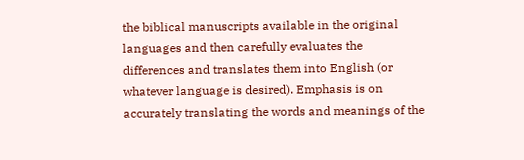the biblical manuscripts available in the original languages and then carefully evaluates the differences and translates them into English (or whatever language is desired). Emphasis is on accurately translating the words and meanings of the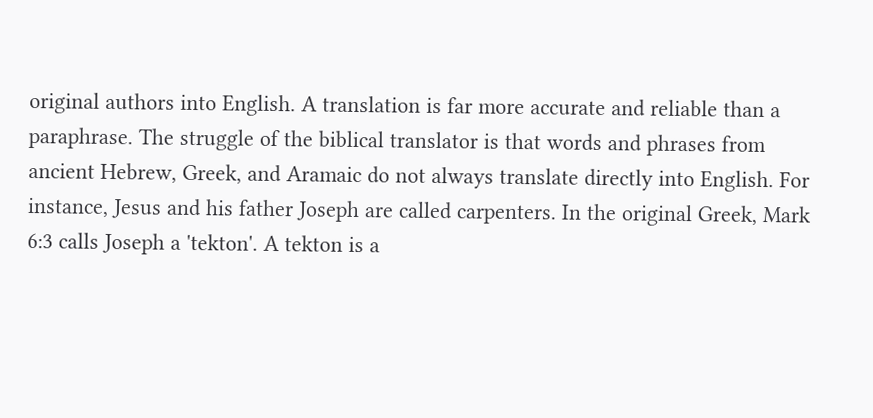original authors into English. A translation is far more accurate and reliable than a paraphrase. The struggle of the biblical translator is that words and phrases from ancient Hebrew, Greek, and Aramaic do not always translate directly into English. For instance, Jesus and his father Joseph are called carpenters. In the original Greek, Mark 6:3 calls Joseph a 'tekton'. A tekton is a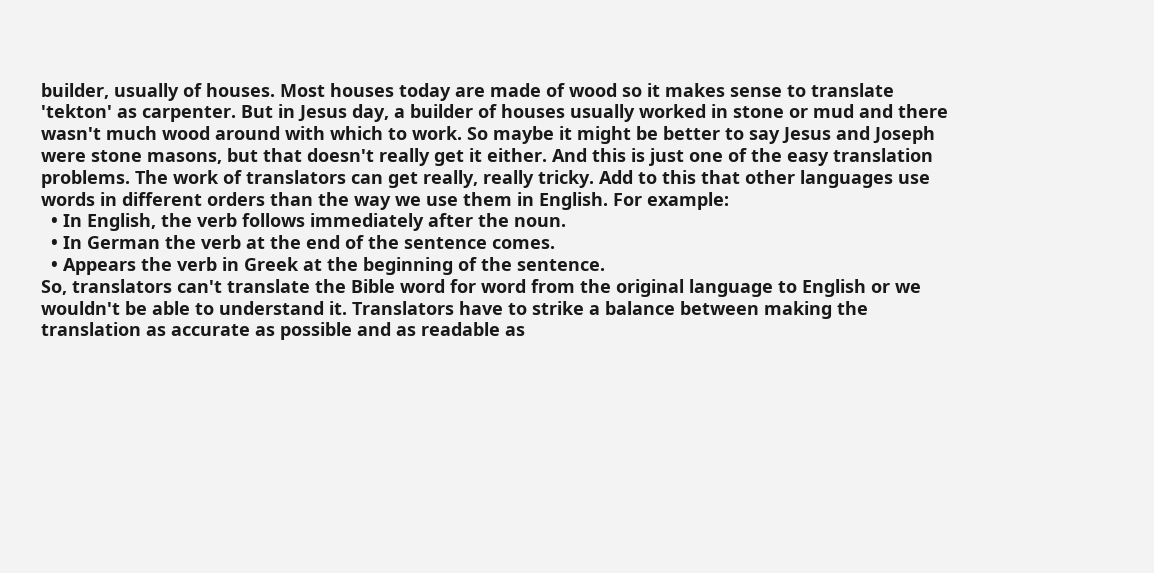builder, usually of houses. Most houses today are made of wood so it makes sense to translate 'tekton' as carpenter. But in Jesus day, a builder of houses usually worked in stone or mud and there wasn't much wood around with which to work. So maybe it might be better to say Jesus and Joseph were stone masons, but that doesn't really get it either. And this is just one of the easy translation problems. The work of translators can get really, really tricky. Add to this that other languages use words in different orders than the way we use them in English. For example:
  • In English, the verb follows immediately after the noun.
  • In German the verb at the end of the sentence comes.
  • Appears the verb in Greek at the beginning of the sentence.
So, translators can't translate the Bible word for word from the original language to English or we wouldn't be able to understand it. Translators have to strike a balance between making the translation as accurate as possible and as readable as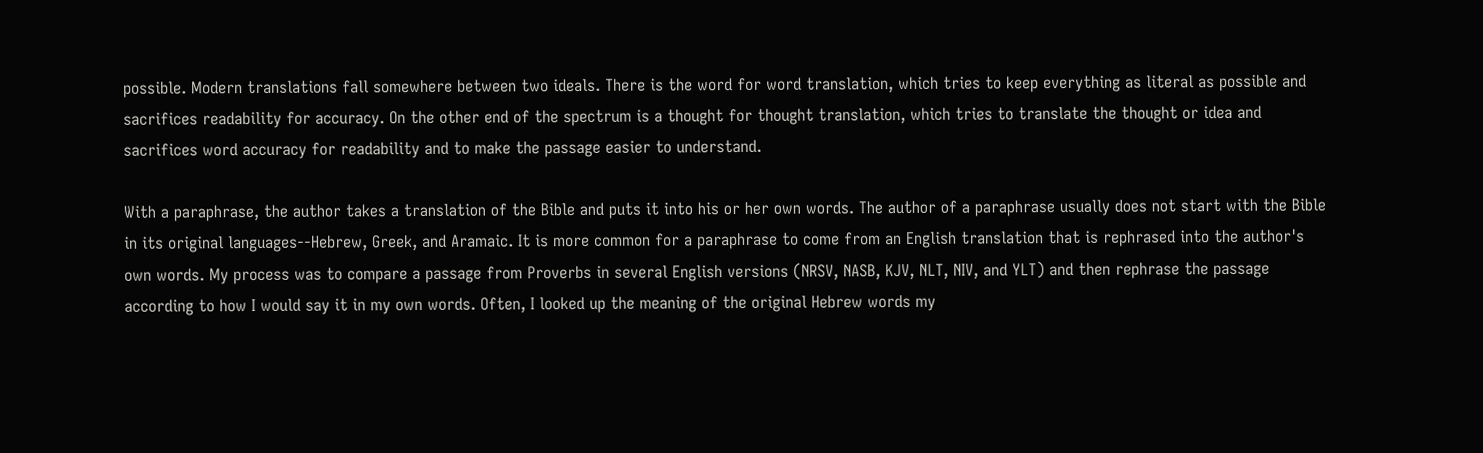possible. Modern translations fall somewhere between two ideals. There is the word for word translation, which tries to keep everything as literal as possible and sacrifices readability for accuracy. On the other end of the spectrum is a thought for thought translation, which tries to translate the thought or idea and sacrifices word accuracy for readability and to make the passage easier to understand.

With a paraphrase, the author takes a translation of the Bible and puts it into his or her own words. The author of a paraphrase usually does not start with the Bible in its original languages--Hebrew, Greek, and Aramaic. It is more common for a paraphrase to come from an English translation that is rephrased into the author's own words. My process was to compare a passage from Proverbs in several English versions (NRSV, NASB, KJV, NLT, NIV, and YLT) and then rephrase the passage according to how I would say it in my own words. Often, I looked up the meaning of the original Hebrew words my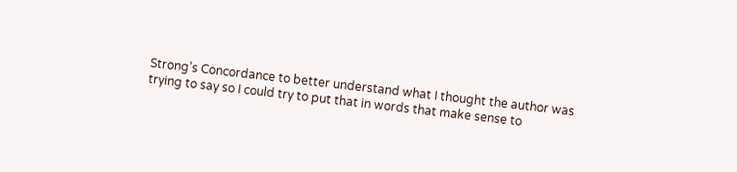Strong’s Concordance to better understand what I thought the author was trying to say so I could try to put that in words that make sense to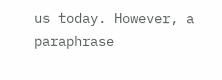us today. However, a paraphrase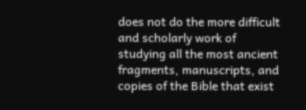does not do the more difficult and scholarly work of studying all the most ancient fragments, manuscripts, and copies of the Bible that exist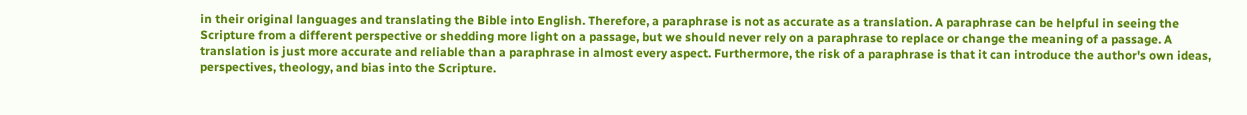in their original languages and translating the Bible into English. Therefore, a paraphrase is not as accurate as a translation. A paraphrase can be helpful in seeing the Scripture from a different perspective or shedding more light on a passage, but we should never rely on a paraphrase to replace or change the meaning of a passage. A translation is just more accurate and reliable than a paraphrase in almost every aspect. Furthermore, the risk of a paraphrase is that it can introduce the author's own ideas, perspectives, theology, and bias into the Scripture.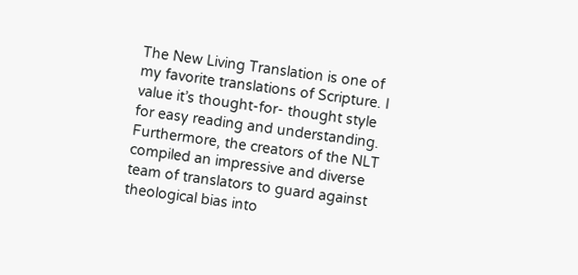The New Living Translation is one of my favorite translations of Scripture. I value it’s thought-for- thought style for easy reading and understanding. Furthermore, the creators of the NLT compiled an impressive and diverse team of translators to guard against theological bias into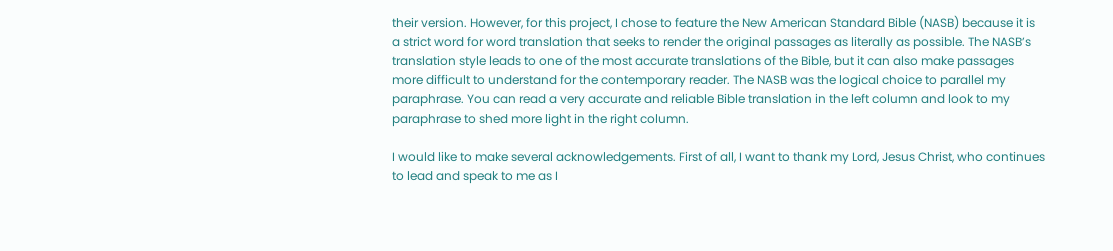their version. However, for this project, I chose to feature the New American Standard Bible (NASB) because it is a strict word for word translation that seeks to render the original passages as literally as possible. The NASB’s translation style leads to one of the most accurate translations of the Bible, but it can also make passages more difficult to understand for the contemporary reader. The NASB was the logical choice to parallel my paraphrase. You can read a very accurate and reliable Bible translation in the left column and look to my paraphrase to shed more light in the right column.

I would like to make several acknowledgements. First of all, I want to thank my Lord, Jesus Christ, who continues to lead and speak to me as I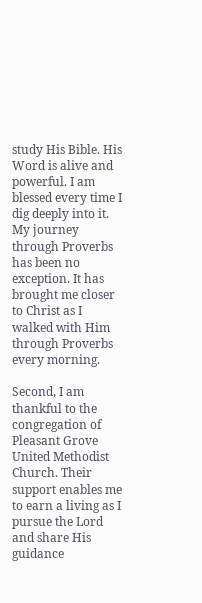study His Bible. His Word is alive and powerful. I am blessed every time I dig deeply into it. My journey through Proverbs has been no exception. It has brought me closer to Christ as I walked with Him through Proverbs every morning.

Second, I am thankful to the congregation of Pleasant Grove United Methodist Church. Their support enables me to earn a living as I pursue the Lord and share His guidance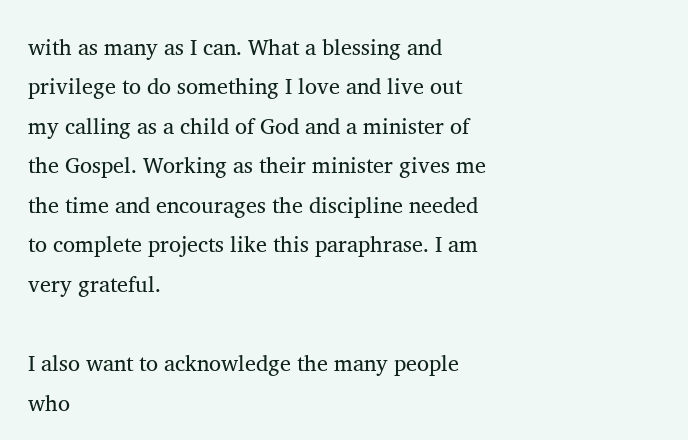with as many as I can. What a blessing and privilege to do something I love and live out my calling as a child of God and a minister of the Gospel. Working as their minister gives me the time and encourages the discipline needed to complete projects like this paraphrase. I am very grateful.

I also want to acknowledge the many people who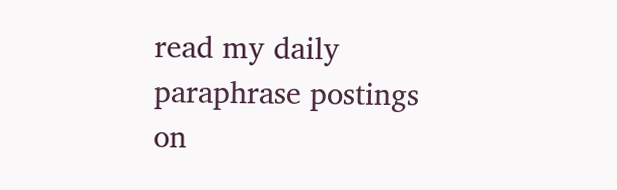read my daily paraphrase postings on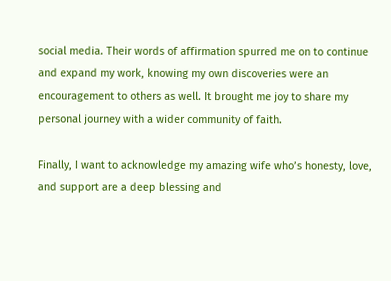social media. Their words of affirmation spurred me on to continue and expand my work, knowing my own discoveries were an encouragement to others as well. It brought me joy to share my personal journey with a wider community of faith.

Finally, I want to acknowledge my amazing wife who’s honesty, love, and support are a deep blessing and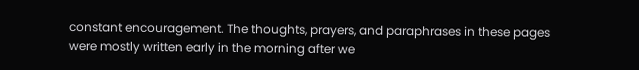constant encouragement. The thoughts, prayers, and paraphrases in these pages were mostly written early in the morning after we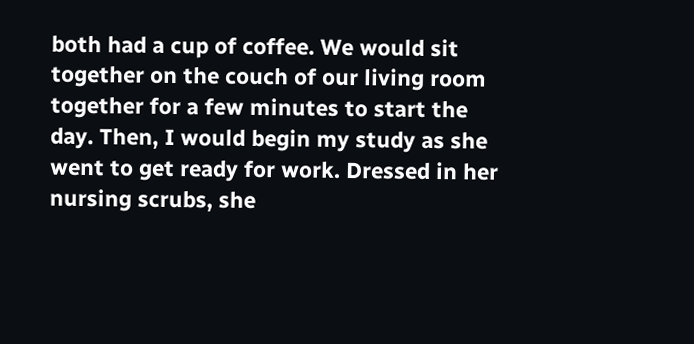both had a cup of coffee. We would sit together on the couch of our living room together for a few minutes to start the day. Then, I would begin my study as she went to get ready for work. Dressed in her nursing scrubs, she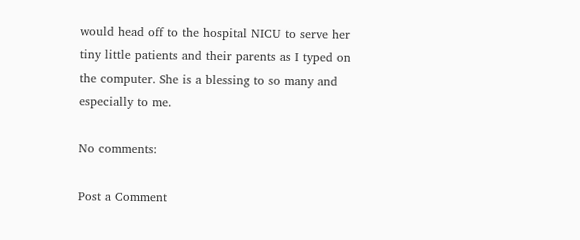would head off to the hospital NICU to serve her tiny little patients and their parents as I typed on the computer. She is a blessing to so many and especially to me.

No comments:

Post a Comment